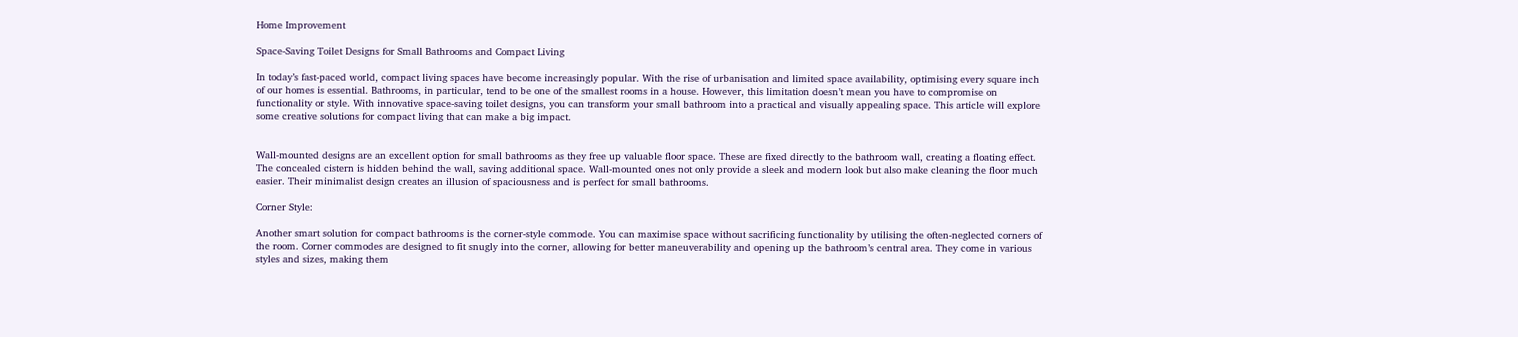Home Improvement

Space-Saving Toilet Designs for Small Bathrooms and Compact Living

In today’s fast-paced world, compact living spaces have become increasingly popular. With the rise of urbanisation and limited space availability, optimising every square inch of our homes is essential. Bathrooms, in particular, tend to be one of the smallest rooms in a house. However, this limitation doesn’t mean you have to compromise on functionality or style. With innovative space-saving toilet designs, you can transform your small bathroom into a practical and visually appealing space. This article will explore some creative solutions for compact living that can make a big impact.


Wall-mounted designs are an excellent option for small bathrooms as they free up valuable floor space. These are fixed directly to the bathroom wall, creating a floating effect. The concealed cistern is hidden behind the wall, saving additional space. Wall-mounted ones not only provide a sleek and modern look but also make cleaning the floor much easier. Their minimalist design creates an illusion of spaciousness and is perfect for small bathrooms.

Corner Style:

Another smart solution for compact bathrooms is the corner-style commode. You can maximise space without sacrificing functionality by utilising the often-neglected corners of the room. Corner commodes are designed to fit snugly into the corner, allowing for better maneuverability and opening up the bathroom’s central area. They come in various styles and sizes, making them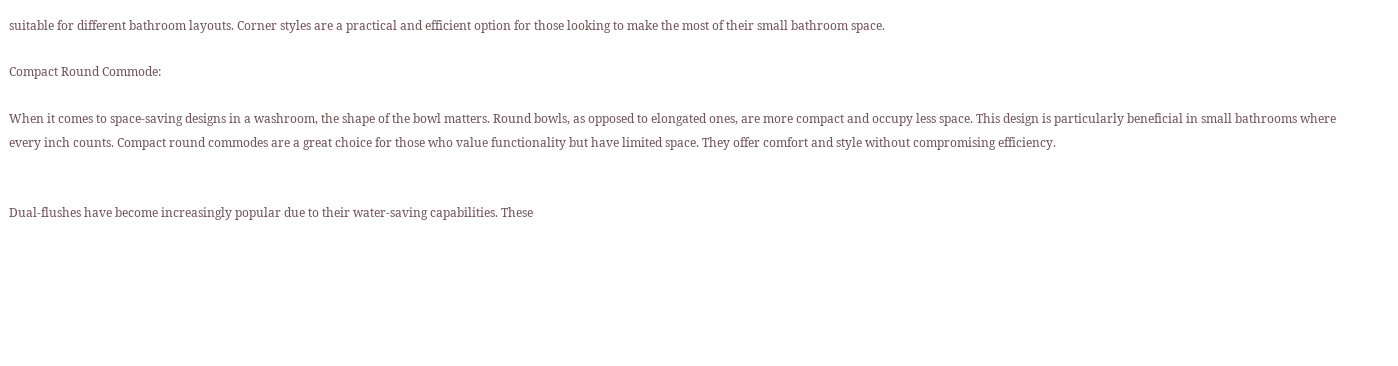suitable for different bathroom layouts. Corner styles are a practical and efficient option for those looking to make the most of their small bathroom space.

Compact Round Commode:

When it comes to space-saving designs in a washroom, the shape of the bowl matters. Round bowls, as opposed to elongated ones, are more compact and occupy less space. This design is particularly beneficial in small bathrooms where every inch counts. Compact round commodes are a great choice for those who value functionality but have limited space. They offer comfort and style without compromising efficiency.


Dual-flushes have become increasingly popular due to their water-saving capabilities. These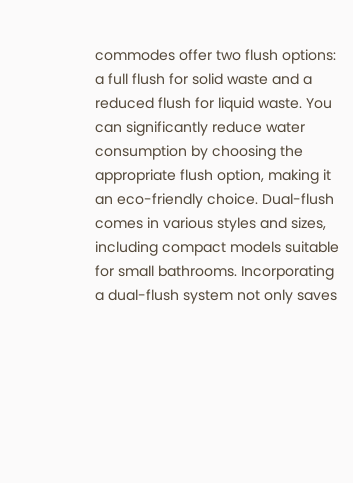commodes offer two flush options: a full flush for solid waste and a reduced flush for liquid waste. You can significantly reduce water consumption by choosing the appropriate flush option, making it an eco-friendly choice. Dual-flush comes in various styles and sizes, including compact models suitable for small bathrooms. Incorporating a dual-flush system not only saves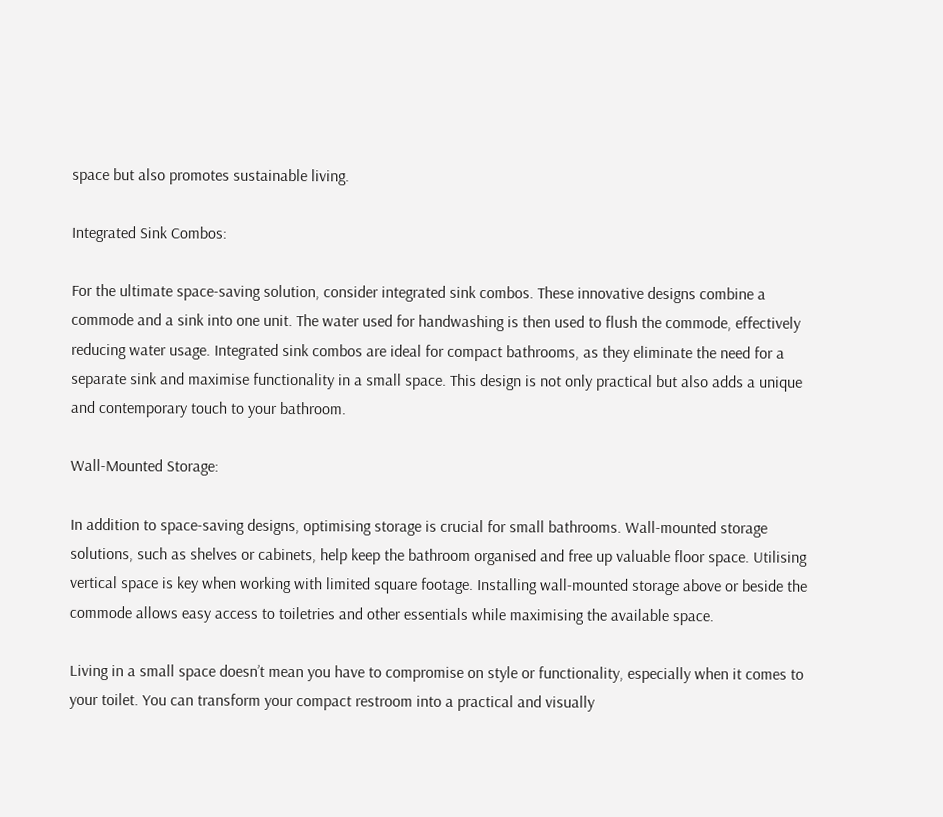space but also promotes sustainable living.

Integrated Sink Combos:

For the ultimate space-saving solution, consider integrated sink combos. These innovative designs combine a commode and a sink into one unit. The water used for handwashing is then used to flush the commode, effectively reducing water usage. Integrated sink combos are ideal for compact bathrooms, as they eliminate the need for a separate sink and maximise functionality in a small space. This design is not only practical but also adds a unique and contemporary touch to your bathroom.

Wall-Mounted Storage:

In addition to space-saving designs, optimising storage is crucial for small bathrooms. Wall-mounted storage solutions, such as shelves or cabinets, help keep the bathroom organised and free up valuable floor space. Utilising vertical space is key when working with limited square footage. Installing wall-mounted storage above or beside the commode allows easy access to toiletries and other essentials while maximising the available space.

Living in a small space doesn’t mean you have to compromise on style or functionality, especially when it comes to your toilet. You can transform your compact restroom into a practical and visually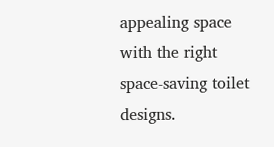appealing space with the right space-saving toilet designs.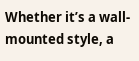Whether it’s a wall-mounted style, a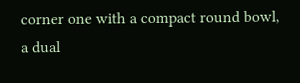corner one with a compact round bowl, a dual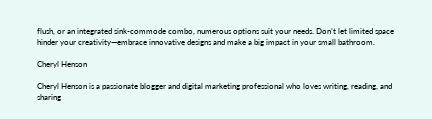flush, or an integrated sink-commode combo, numerous options suit your needs. Don’t let limited space hinder your creativity—embrace innovative designs and make a big impact in your small bathroom.

Cheryl Henson

Cheryl Henson is a passionate blogger and digital marketing professional who loves writing, reading, and sharing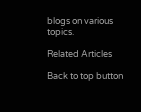blogs on various topics.

Related Articles

Back to top button